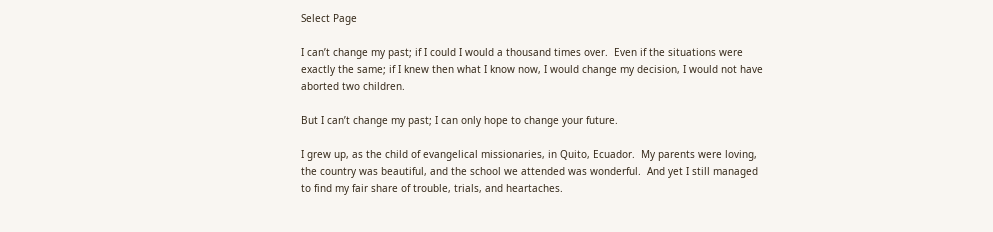Select Page

I can’t change my past; if I could I would a thousand times over.  Even if the situations were exactly the same; if I knew then what I know now, I would change my decision, I would not have aborted two children.

But I can’t change my past; I can only hope to change your future.

I grew up, as the child of evangelical missionaries, in Quito, Ecuador.  My parents were loving, the country was beautiful, and the school we attended was wonderful.  And yet I still managed to find my fair share of trouble, trials, and heartaches.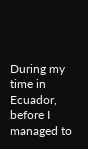During my time in Ecuador, before I managed to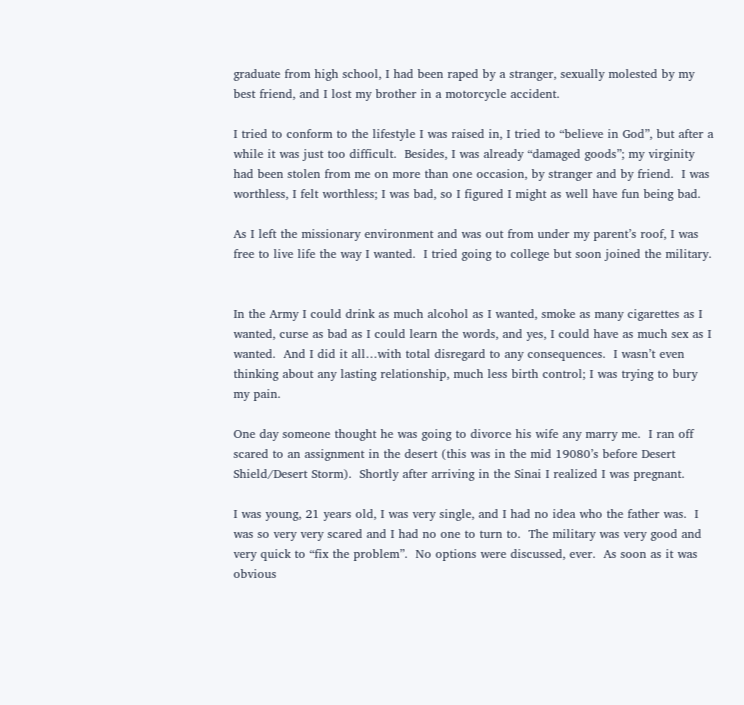graduate from high school, I had been raped by a stranger, sexually molested by my best friend, and I lost my brother in a motorcycle accident.

I tried to conform to the lifestyle I was raised in, I tried to “believe in God”, but after a while it was just too difficult.  Besides, I was already “damaged goods”; my virginity had been stolen from me on more than one occasion, by stranger and by friend.  I was worthless, I felt worthless; I was bad, so I figured I might as well have fun being bad.

As I left the missionary environment and was out from under my parent’s roof, I was free to live life the way I wanted.  I tried going to college but soon joined the military.


In the Army I could drink as much alcohol as I wanted, smoke as many cigarettes as I wanted, curse as bad as I could learn the words, and yes, I could have as much sex as I wanted.  And I did it all…with total disregard to any consequences.  I wasn’t even thinking about any lasting relationship, much less birth control; I was trying to bury my pain.

One day someone thought he was going to divorce his wife any marry me.  I ran off scared to an assignment in the desert (this was in the mid 19080’s before Desert Shield/Desert Storm).  Shortly after arriving in the Sinai I realized I was pregnant.

I was young, 21 years old, I was very single, and I had no idea who the father was.  I was so very very scared and I had no one to turn to.  The military was very good and very quick to “fix the problem”.  No options were discussed, ever.  As soon as it was obvious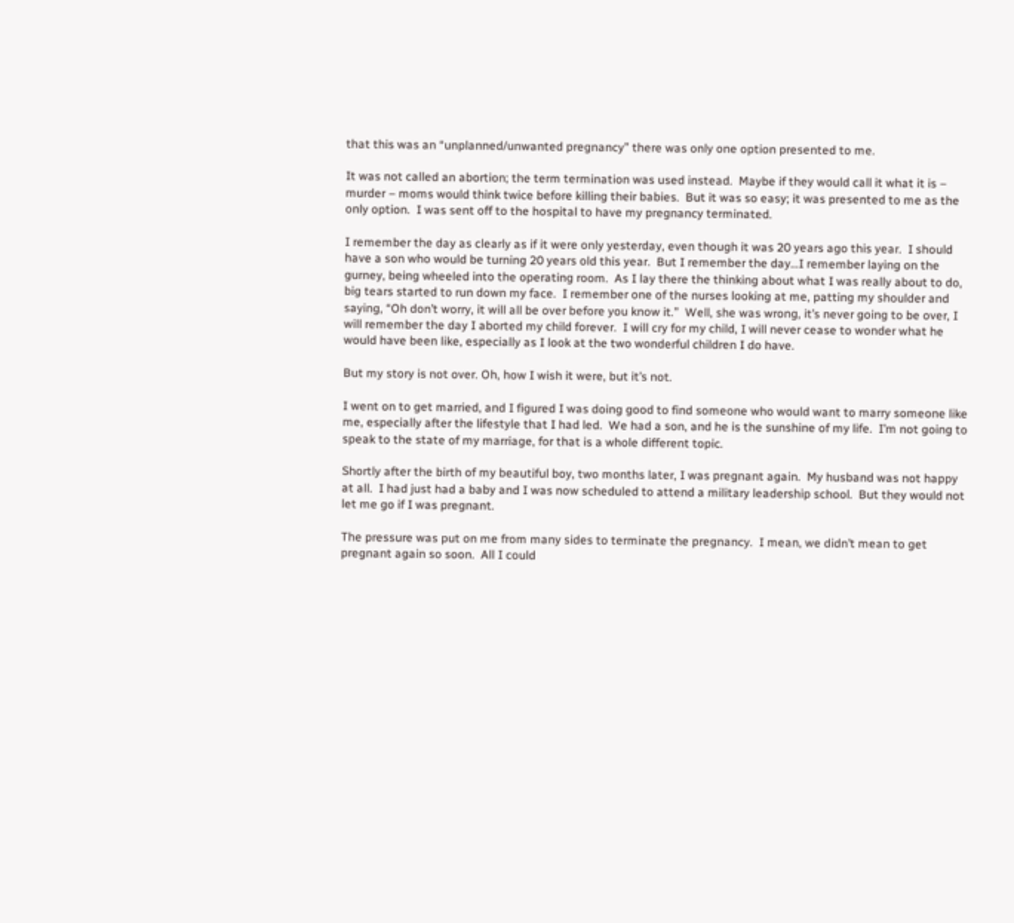that this was an “unplanned/unwanted pregnancy” there was only one option presented to me.

It was not called an abortion; the term termination was used instead.  Maybe if they would call it what it is – murder – moms would think twice before killing their babies.  But it was so easy; it was presented to me as the only option.  I was sent off to the hospital to have my pregnancy terminated.

I remember the day as clearly as if it were only yesterday, even though it was 20 years ago this year.  I should have a son who would be turning 20 years old this year.  But I remember the day…I remember laying on the gurney, being wheeled into the operating room.  As I lay there the thinking about what I was really about to do, big tears started to run down my face.  I remember one of the nurses looking at me, patting my shoulder and saying, “Oh don’t worry, it will all be over before you know it.”  Well, she was wrong, it’s never going to be over, I will remember the day I aborted my child forever.  I will cry for my child, I will never cease to wonder what he would have been like, especially as I look at the two wonderful children I do have.

But my story is not over. Oh, how I wish it were, but it’s not.

I went on to get married, and I figured I was doing good to find someone who would want to marry someone like me, especially after the lifestyle that I had led.  We had a son, and he is the sunshine of my life.  I’m not going to speak to the state of my marriage, for that is a whole different topic.

Shortly after the birth of my beautiful boy, two months later, I was pregnant again.  My husband was not happy at all.  I had just had a baby and I was now scheduled to attend a military leadership school.  But they would not let me go if I was pregnant.

The pressure was put on me from many sides to terminate the pregnancy.  I mean, we didn’t mean to get pregnant again so soon.  All I could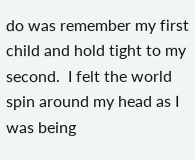do was remember my first child and hold tight to my second.  I felt the world spin around my head as I was being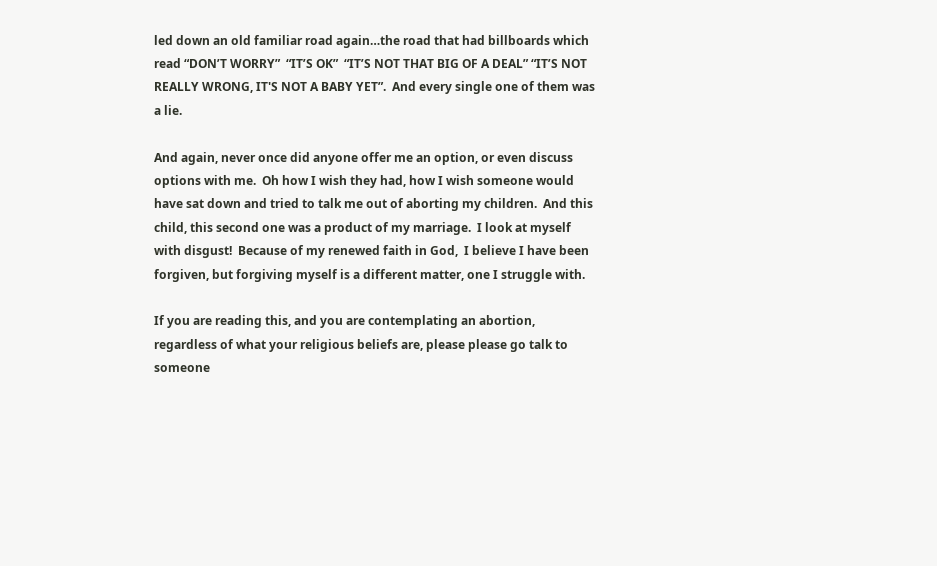led down an old familiar road again…the road that had billboards which read “DON’T WORRY”  “IT’S OK”  “IT’S NOT THAT BIG OF A DEAL” “IT’S NOT REALLY WRONG, IT'S NOT A BABY YET”.  And every single one of them was a lie.

And again, never once did anyone offer me an option, or even discuss options with me.  Oh how I wish they had, how I wish someone would have sat down and tried to talk me out of aborting my children.  And this child, this second one was a product of my marriage.  I look at myself with disgust!  Because of my renewed faith in God,  I believe I have been forgiven, but forgiving myself is a different matter, one I struggle with.

If you are reading this, and you are contemplating an abortion, regardless of what your religious beliefs are, please please go talk to someone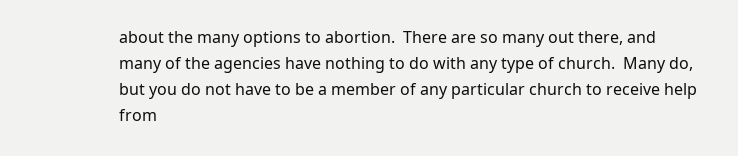about the many options to abortion.  There are so many out there, and many of the agencies have nothing to do with any type of church.  Many do, but you do not have to be a member of any particular church to receive help from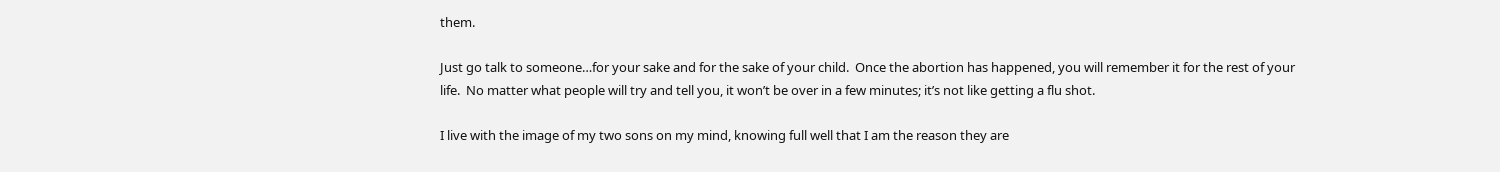them.

Just go talk to someone…for your sake and for the sake of your child.  Once the abortion has happened, you will remember it for the rest of your life.  No matter what people will try and tell you, it won’t be over in a few minutes; it’s not like getting a flu shot.

I live with the image of my two sons on my mind, knowing full well that I am the reason they are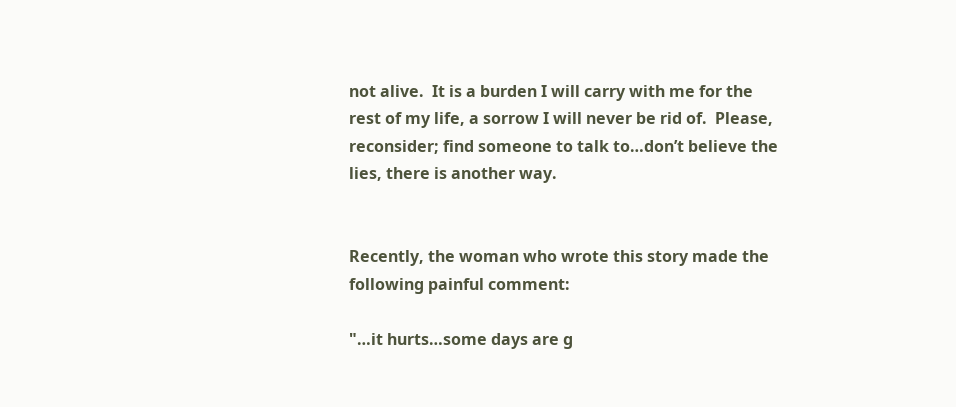not alive.  It is a burden I will carry with me for the rest of my life, a sorrow I will never be rid of.  Please, reconsider; find someone to talk to…don’t believe the lies, there is another way.


Recently, the woman who wrote this story made the following painful comment:

"…it hurts…some days are g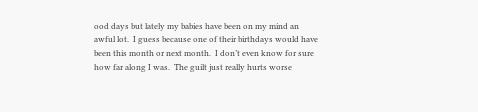ood days but lately my babies have been on my mind an awful lot.  I guess because one of their birthdays would have been this month or next month.  I don’t even know for sure how far along I was.  The guilt just really hurts worse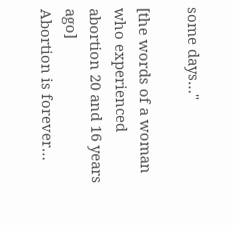some days…"

[the words of a woman who experienced abortion 20 and 16 years ago]
Abortion is forever…